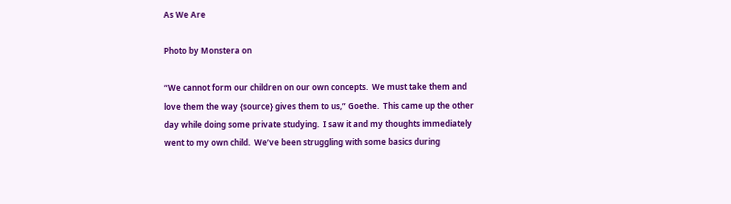As We Are

Photo by Monstera on

“We cannot form our children on our own concepts.  We must take them and love them the way {source} gives them to us,” Goethe.  This came up the other day while doing some private studying.  I saw it and my thoughts immediately went to my own child.  We’ve been struggling with some basics during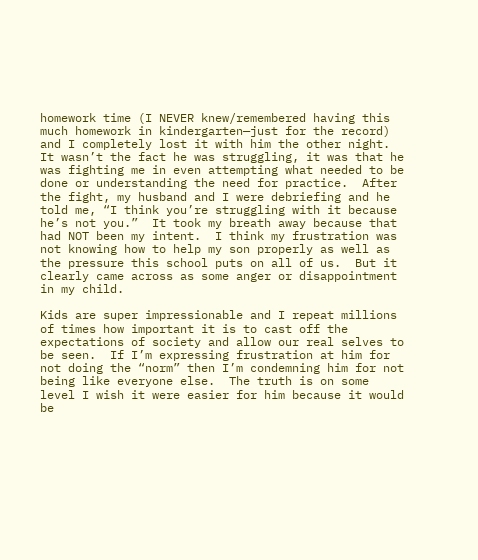homework time (I NEVER knew/remembered having this much homework in kindergarten—just for the record) and I completely lost it with him the other night.  It wasn’t the fact he was struggling, it was that he was fighting me in even attempting what needed to be done or understanding the need for practice.  After the fight, my husband and I were debriefing and he told me, “I think you’re struggling with it because he’s not you.”  It took my breath away because that had NOT been my intent.  I think my frustration was not knowing how to help my son properly as well as the pressure this school puts on all of us.  But it clearly came across as some anger or disappointment in my child.

Kids are super impressionable and I repeat millions of times how important it is to cast off the expectations of society and allow our real selves to be seen.  If I’m expressing frustration at him for not doing the “norm” then I’m condemning him for not being like everyone else.  The truth is on some level I wish it were easier for him because it would be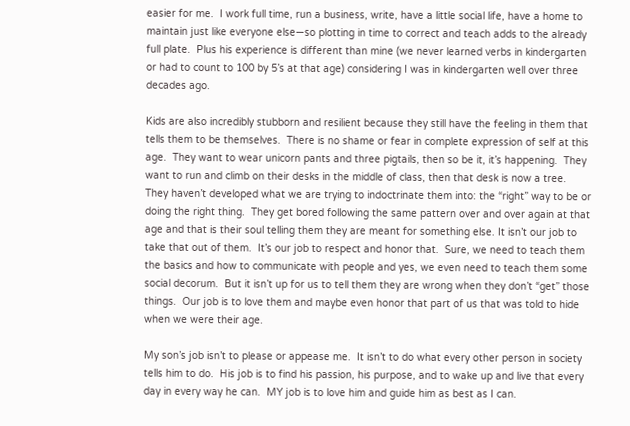easier for me.  I work full time, run a business, write, have a little social life, have a home to maintain just like everyone else—so plotting in time to correct and teach adds to the already full plate.  Plus his experience is different than mine (we never learned verbs in kindergarten or had to count to 100 by 5’s at that age) considering I was in kindergarten well over three decades ago.

Kids are also incredibly stubborn and resilient because they still have the feeling in them that tells them to be themselves.  There is no shame or fear in complete expression of self at this age.  They want to wear unicorn pants and three pigtails, then so be it, it’s happening.  They want to run and climb on their desks in the middle of class, then that desk is now a tree.  They haven’t developed what we are trying to indoctrinate them into: the “right” way to be or doing the right thing.  They get bored following the same pattern over and over again at that age and that is their soul telling them they are meant for something else. It isn’t our job to take that out of them.  It’s our job to respect and honor that.  Sure, we need to teach them the basics and how to communicate with people and yes, we even need to teach them some social decorum.  But it isn’t up for us to tell them they are wrong when they don’t “get” those things.  Our job is to love them and maybe even honor that part of us that was told to hide when we were their age.

My son’s job isn’t to please or appease me.  It isn’t to do what every other person in society tells him to do.  His job is to find his passion, his purpose, and to wake up and live that every day in every way he can.  MY job is to love him and guide him as best as I can.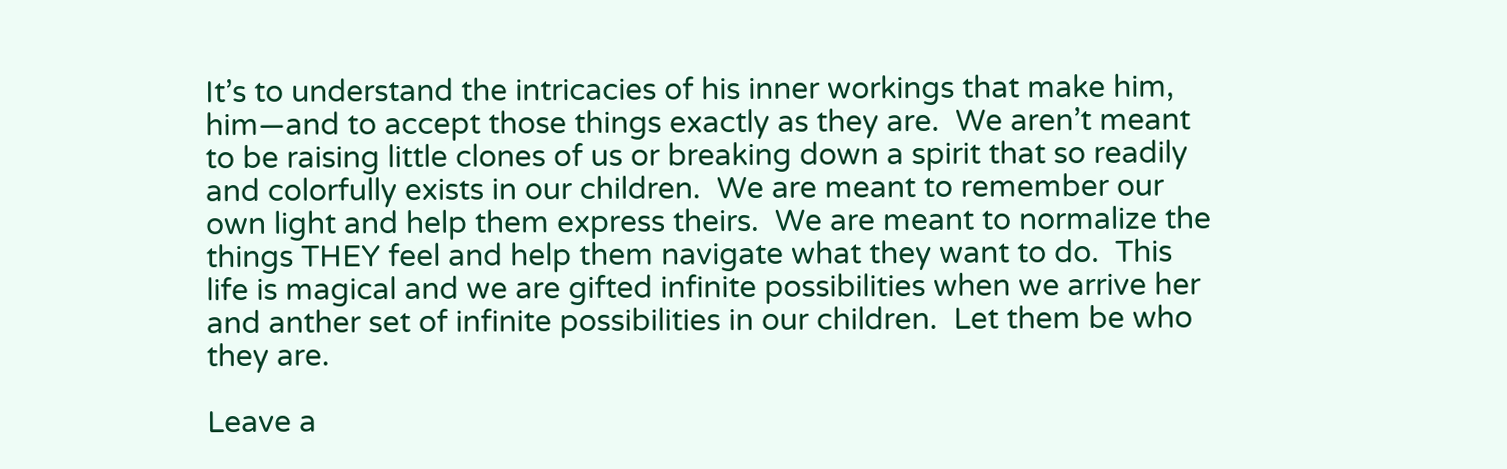It’s to understand the intricacies of his inner workings that make him, him—and to accept those things exactly as they are.  We aren’t meant to be raising little clones of us or breaking down a spirit that so readily and colorfully exists in our children.  We are meant to remember our own light and help them express theirs.  We are meant to normalize the things THEY feel and help them navigate what they want to do.  This life is magical and we are gifted infinite possibilities when we arrive her and anther set of infinite possibilities in our children.  Let them be who they are.

Leave a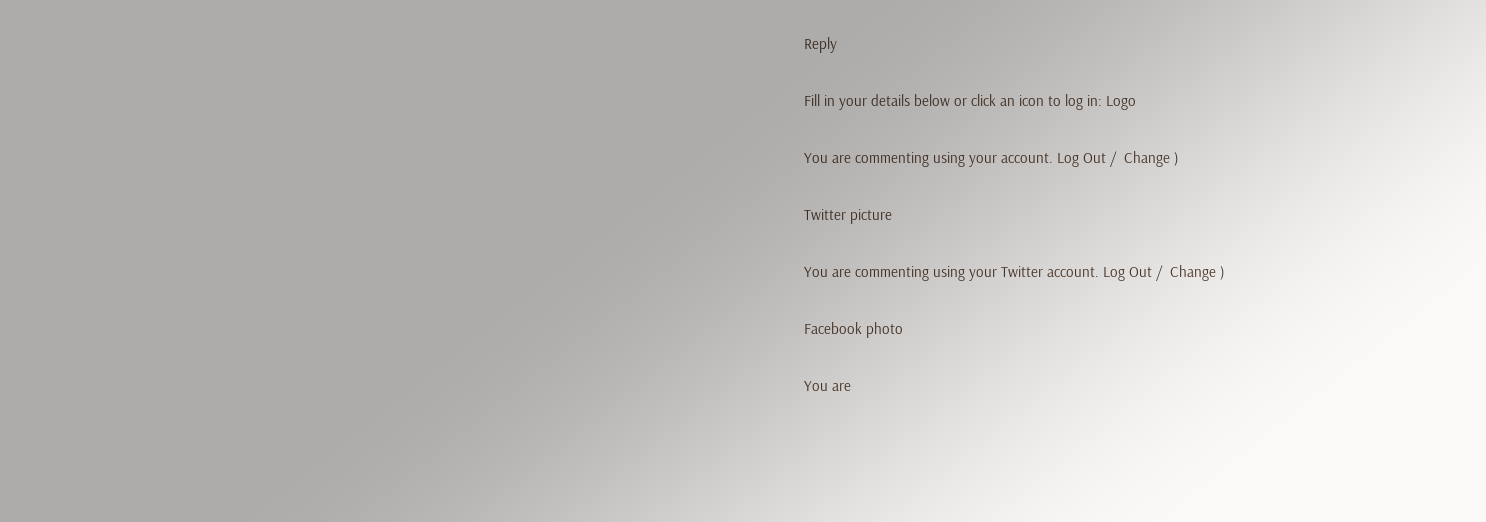Reply

Fill in your details below or click an icon to log in: Logo

You are commenting using your account. Log Out /  Change )

Twitter picture

You are commenting using your Twitter account. Log Out /  Change )

Facebook photo

You are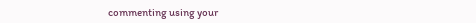commenting using your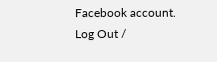Facebook account. Log Out /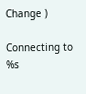Change )

Connecting to %s